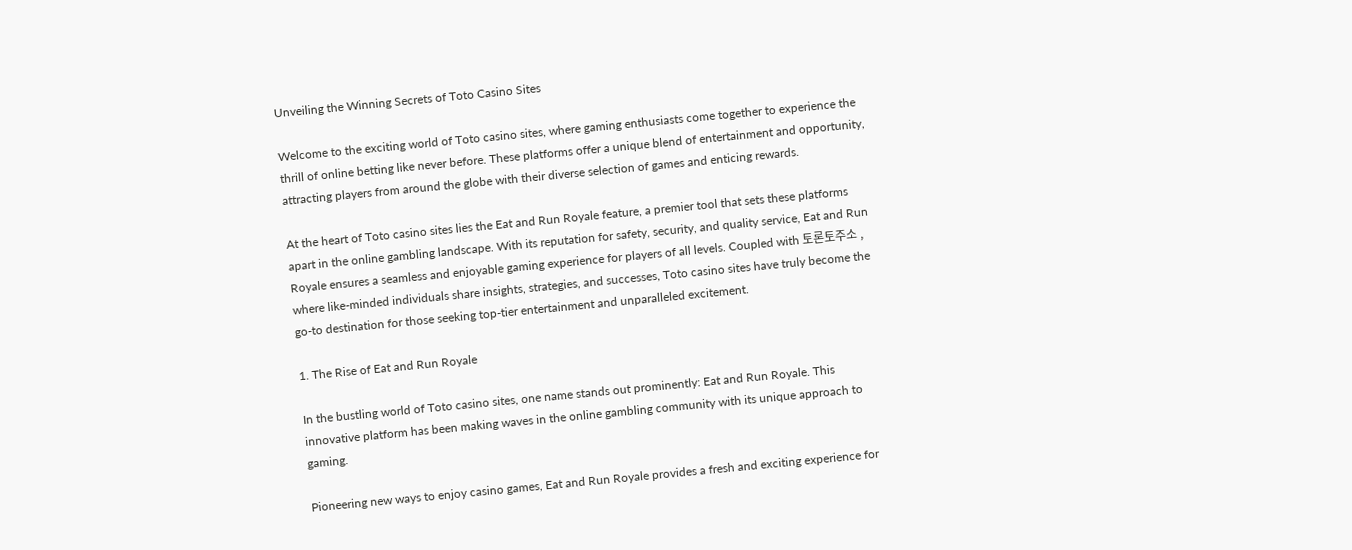Unveiling the Winning Secrets of Toto Casino Sites

Welcome to the exciting world of Toto casino sites, where gaming enthusiasts come together to experience the thrill of online betting like never before. These platforms offer a unique blend of entertainment and opportunity, attracting players from around the globe with their diverse selection of games and enticing rewards.

At the heart of Toto casino sites lies the Eat and Run Royale feature, a premier tool that sets these platforms apart in the online gambling landscape. With its reputation for safety, security, and quality service, Eat and Run Royale ensures a seamless and enjoyable gaming experience for players of all levels. Coupled with 토론토주소 , where like-minded individuals share insights, strategies, and successes, Toto casino sites have truly become the go-to destination for those seeking top-tier entertainment and unparalleled excitement.

1. The Rise of Eat and Run Royale

In the bustling world of Toto casino sites, one name stands out prominently: Eat and Run Royale. This innovative platform has been making waves in the online gambling community with its unique approach to gaming.

Pioneering new ways to enjoy casino games, Eat and Run Royale provides a fresh and exciting experience for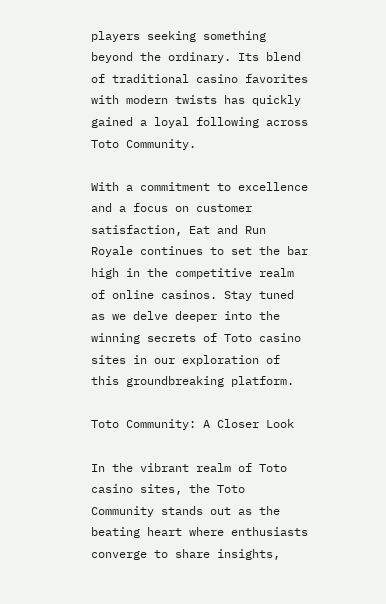players seeking something beyond the ordinary. Its blend of traditional casino favorites with modern twists has quickly gained a loyal following across Toto Community.

With a commitment to excellence and a focus on customer satisfaction, Eat and Run Royale continues to set the bar high in the competitive realm of online casinos. Stay tuned as we delve deeper into the winning secrets of Toto casino sites in our exploration of this groundbreaking platform.

Toto Community: A Closer Look

In the vibrant realm of Toto casino sites, the Toto Community stands out as the beating heart where enthusiasts converge to share insights,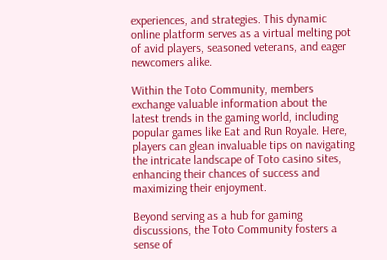experiences, and strategies. This dynamic online platform serves as a virtual melting pot of avid players, seasoned veterans, and eager newcomers alike.

Within the Toto Community, members exchange valuable information about the latest trends in the gaming world, including popular games like Eat and Run Royale. Here, players can glean invaluable tips on navigating the intricate landscape of Toto casino sites, enhancing their chances of success and maximizing their enjoyment.

Beyond serving as a hub for gaming discussions, the Toto Community fosters a sense of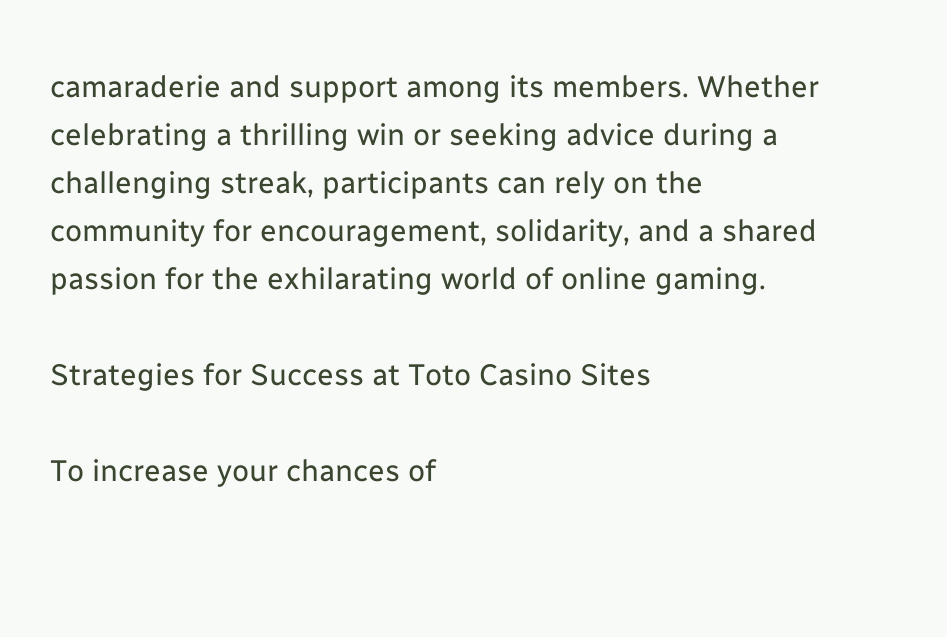camaraderie and support among its members. Whether celebrating a thrilling win or seeking advice during a challenging streak, participants can rely on the community for encouragement, solidarity, and a shared passion for the exhilarating world of online gaming.

Strategies for Success at Toto Casino Sites

To increase your chances of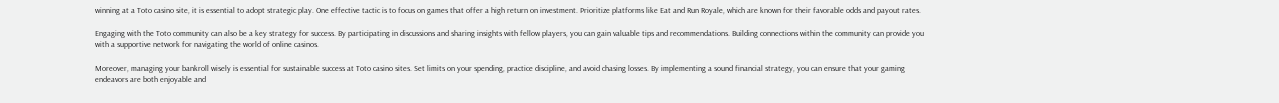winning at a Toto casino site, it is essential to adopt strategic play. One effective tactic is to focus on games that offer a high return on investment. Prioritize platforms like Eat and Run Royale, which are known for their favorable odds and payout rates.

Engaging with the Toto community can also be a key strategy for success. By participating in discussions and sharing insights with fellow players, you can gain valuable tips and recommendations. Building connections within the community can provide you with a supportive network for navigating the world of online casinos.

Moreover, managing your bankroll wisely is essential for sustainable success at Toto casino sites. Set limits on your spending, practice discipline, and avoid chasing losses. By implementing a sound financial strategy, you can ensure that your gaming endeavors are both enjoyable and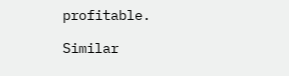profitable.

Similar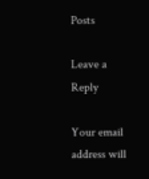Posts

Leave a Reply

Your email address will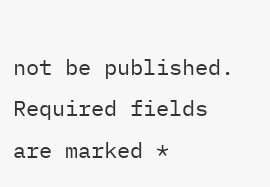not be published. Required fields are marked *